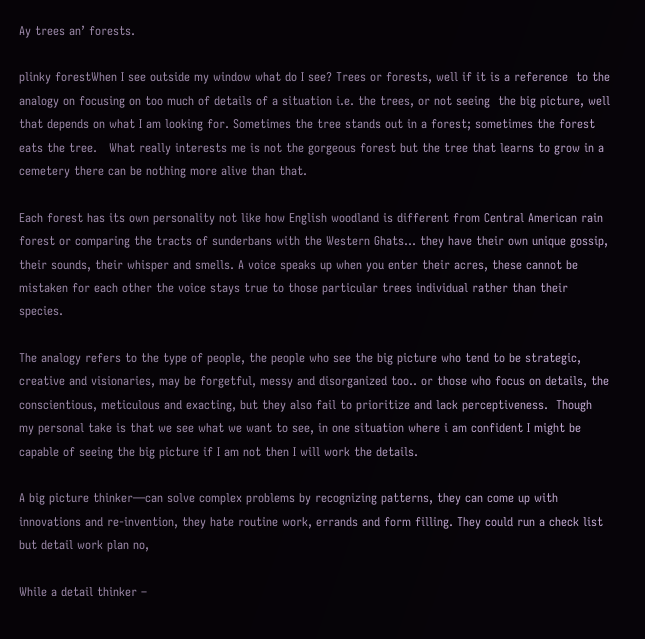Ay trees an’ forests.

plinky forestWhen I see outside my window what do I see? Trees or forests, well if it is a reference  to the analogy on focusing on too much of details of a situation i.e. the trees, or not seeing  the big picture, well that depends on what I am looking for. Sometimes the tree stands out in a forest; sometimes the forest eats the tree.   What really interests me is not the gorgeous forest but the tree that learns to grow in a cemetery there can be nothing more alive than that.

Each forest has its own personality not like how English woodland is different from Central American rain forest or comparing the tracts of sunderbans with the Western Ghats… they have their own unique gossip, their sounds, their whisper and smells. A voice speaks up when you enter their acres, these cannot be mistaken for each other the voice stays true to those particular trees individual rather than their species.

The analogy refers to the type of people, the people who see the big picture who tend to be strategic, creative and visionaries, may be forgetful, messy and disorganized too.. or those who focus on details, the conscientious, meticulous and exacting, but they also fail to prioritize and lack perceptiveness.  Though my personal take is that we see what we want to see, in one situation where i am confident I might be capable of seeing the big picture if I am not then I will work the details.

A big picture thinker—can solve complex problems by recognizing patterns, they can come up with innovations and re-invention, they hate routine work, errands and form filling. They could run a check list but detail work plan no,

While a detail thinker –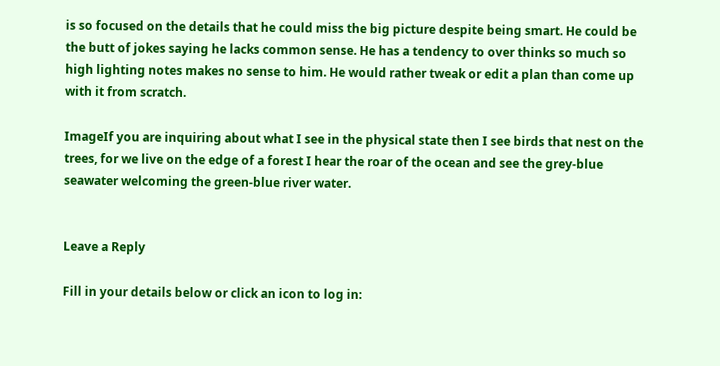is so focused on the details that he could miss the big picture despite being smart. He could be the butt of jokes saying he lacks common sense. He has a tendency to over thinks so much so high lighting notes makes no sense to him. He would rather tweak or edit a plan than come up with it from scratch.

ImageIf you are inquiring about what I see in the physical state then I see birds that nest on the trees, for we live on the edge of a forest I hear the roar of the ocean and see the grey-blue seawater welcoming the green-blue river water.


Leave a Reply

Fill in your details below or click an icon to log in: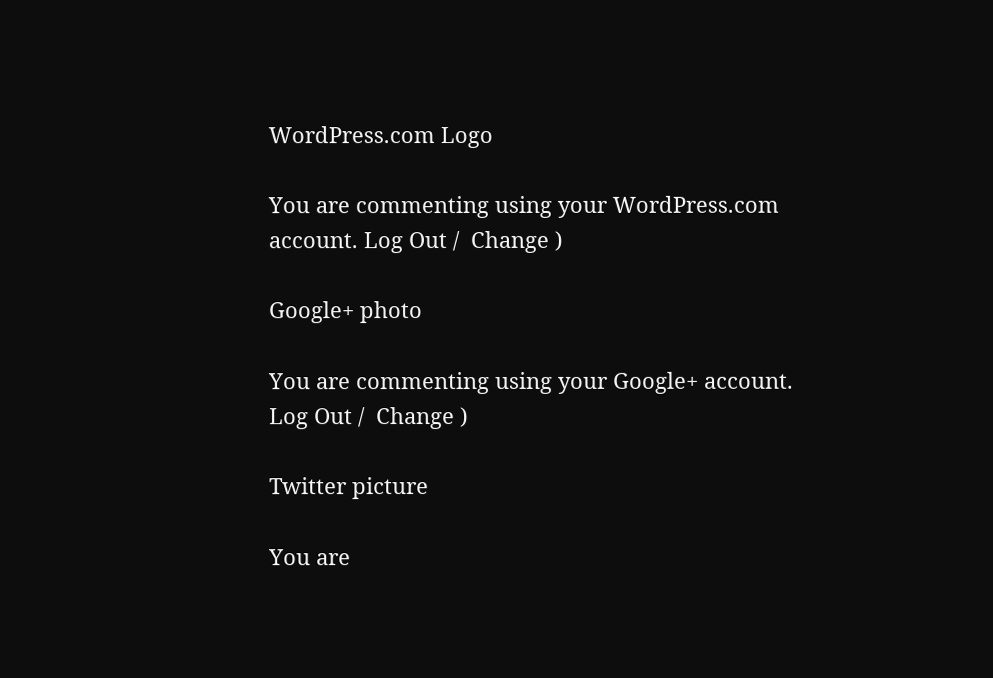WordPress.com Logo

You are commenting using your WordPress.com account. Log Out /  Change )

Google+ photo

You are commenting using your Google+ account. Log Out /  Change )

Twitter picture

You are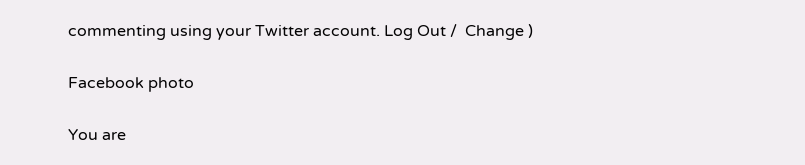commenting using your Twitter account. Log Out /  Change )

Facebook photo

You are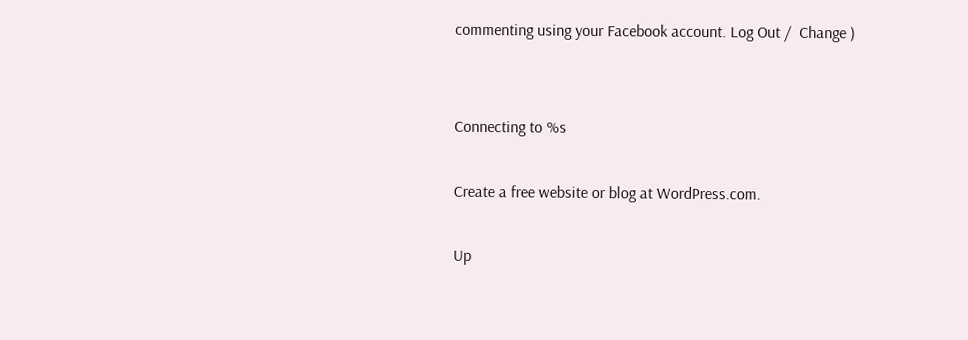commenting using your Facebook account. Log Out /  Change )


Connecting to %s

Create a free website or blog at WordPress.com.

Up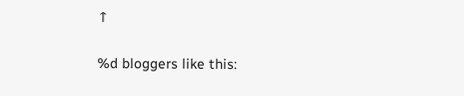↑

%d bloggers like this: